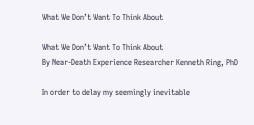What We Don’t Want To Think About

What We Don’t Want To Think About
By Near-Death Experience Researcher Kenneth Ring, PhD

In order to delay my seemingly inevitable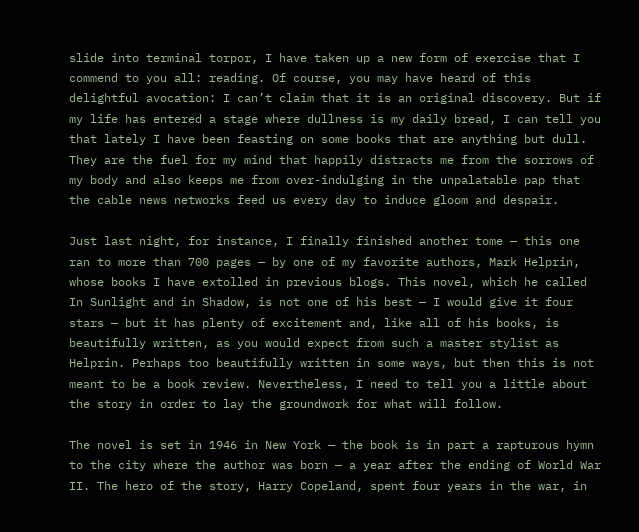slide into terminal torpor, I have taken up a new form of exercise that I commend to you all: reading. Of course, you may have heard of this delightful avocation: I can’t claim that it is an original discovery. But if my life has entered a stage where dullness is my daily bread, I can tell you that lately I have been feasting on some books that are anything but dull. They are the fuel for my mind that happily distracts me from the sorrows of my body and also keeps me from over-indulging in the unpalatable pap that the cable news networks feed us every day to induce gloom and despair.

Just last night, for instance, I finally finished another tome — this one ran to more than 700 pages — by one of my favorite authors, Mark Helprin, whose books I have extolled in previous blogs. This novel, which he called In Sunlight and in Shadow, is not one of his best — I would give it four stars — but it has plenty of excitement and, like all of his books, is beautifully written, as you would expect from such a master stylist as Helprin. Perhaps too beautifully written in some ways, but then this is not meant to be a book review. Nevertheless, I need to tell you a little about the story in order to lay the groundwork for what will follow.

The novel is set in 1946 in New York — the book is in part a rapturous hymn to the city where the author was born — a year after the ending of World War II. The hero of the story, Harry Copeland, spent four years in the war, in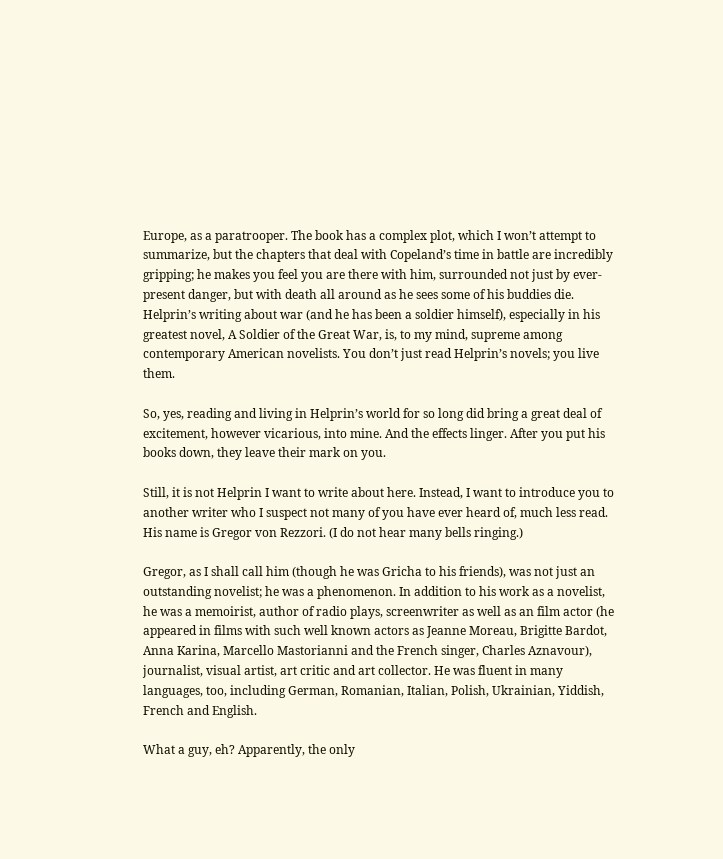Europe, as a paratrooper. The book has a complex plot, which I won’t attempt to summarize, but the chapters that deal with Copeland’s time in battle are incredibly gripping; he makes you feel you are there with him, surrounded not just by ever-present danger, but with death all around as he sees some of his buddies die. Helprin’s writing about war (and he has been a soldier himself), especially in his greatest novel, A Soldier of the Great War, is, to my mind, supreme among contemporary American novelists. You don’t just read Helprin’s novels; you live them.

So, yes, reading and living in Helprin’s world for so long did bring a great deal of excitement, however vicarious, into mine. And the effects linger. After you put his books down, they leave their mark on you.

Still, it is not Helprin I want to write about here. Instead, I want to introduce you to another writer who I suspect not many of you have ever heard of, much less read. His name is Gregor von Rezzori. (I do not hear many bells ringing.)

Gregor, as I shall call him (though he was Gricha to his friends), was not just an outstanding novelist; he was a phenomenon. In addition to his work as a novelist, he was a memoirist, author of radio plays, screenwriter as well as an film actor (he appeared in films with such well known actors as Jeanne Moreau, Brigitte Bardot, Anna Karina, Marcello Mastorianni and the French singer, Charles Aznavour), journalist, visual artist, art critic and art collector. He was fluent in many languages, too, including German, Romanian, Italian, Polish, Ukrainian, Yiddish, French and English.

What a guy, eh? Apparently, the only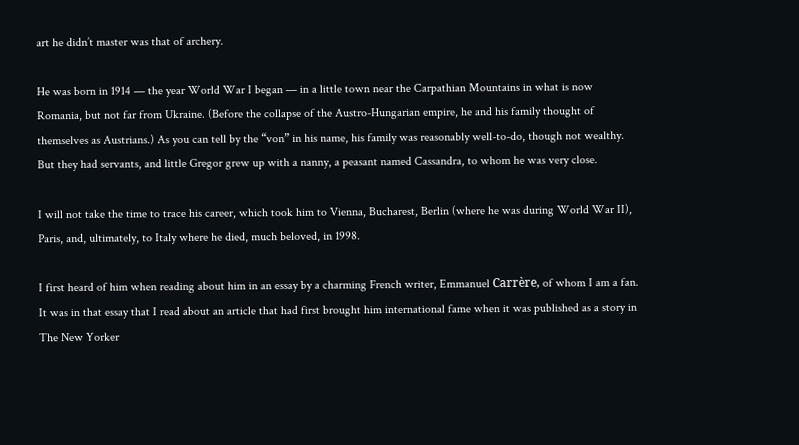art he didn’t master was that of archery.

He was born in 1914 — the year World War I began — in a little town near the Carpathian Mountains in what is now Romania, but not far from Ukraine. (Before the collapse of the Austro-Hungarian empire, he and his family thought of themselves as Austrians.) As you can tell by the “von” in his name, his family was reasonably well-to-do, though not wealthy. But they had servants, and little Gregor grew up with a nanny, a peasant named Cassandra, to whom he was very close.

I will not take the time to trace his career, which took him to Vienna, Bucharest, Berlin (where he was during World War II), Paris, and, ultimately, to Italy where he died, much beloved, in 1998.

I first heard of him when reading about him in an essay by a charming French writer, Emmanuel Carrère, of whom I am a fan. It was in that essay that I read about an article that had first brought him international fame when it was published as a story in The New Yorker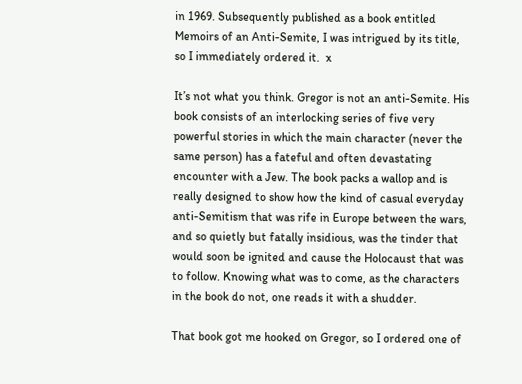in 1969. Subsequently published as a book entitled Memoirs of an Anti-Semite, I was intrigued by its title, so I immediately ordered it.  x

It’s not what you think. Gregor is not an anti-Semite. His book consists of an interlocking series of five very powerful stories in which the main character (never the same person) has a fateful and often devastating encounter with a Jew. The book packs a wallop and is really designed to show how the kind of casual everyday anti-Semitism that was rife in Europe between the wars, and so quietly but fatally insidious, was the tinder that would soon be ignited and cause the Holocaust that was to follow. Knowing what was to come, as the characters in the book do not, one reads it with a shudder.

That book got me hooked on Gregor, so I ordered one of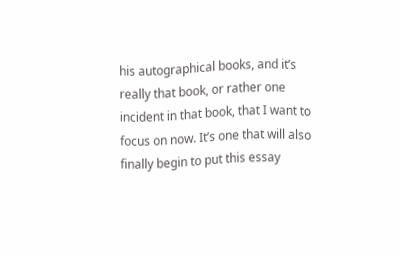his autographical books, and it’s really that book, or rather one incident in that book, that I want to focus on now. It’s one that will also finally begin to put this essay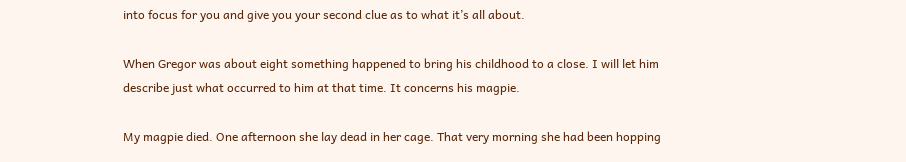into focus for you and give you your second clue as to what it’s all about.

When Gregor was about eight something happened to bring his childhood to a close. I will let him describe just what occurred to him at that time. It concerns his magpie.

My magpie died. One afternoon she lay dead in her cage. That very morning she had been hopping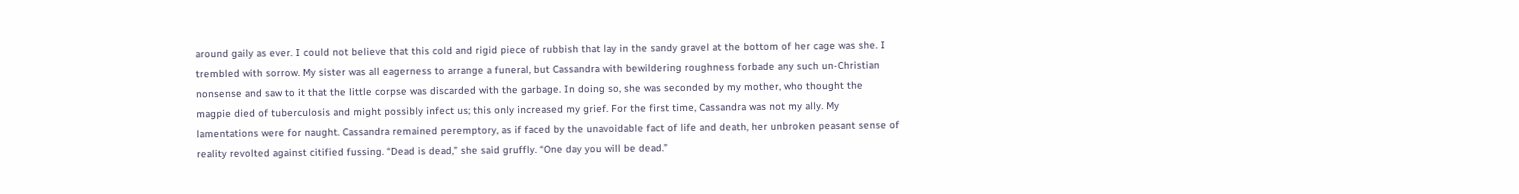around gaily as ever. I could not believe that this cold and rigid piece of rubbish that lay in the sandy gravel at the bottom of her cage was she. I trembled with sorrow. My sister was all eagerness to arrange a funeral, but Cassandra with bewildering roughness forbade any such un-Christian nonsense and saw to it that the little corpse was discarded with the garbage. In doing so, she was seconded by my mother, who thought the magpie died of tuberculosis and might possibly infect us; this only increased my grief. For the first time, Cassandra was not my ally. My lamentations were for naught. Cassandra remained peremptory, as if faced by the unavoidable fact of life and death, her unbroken peasant sense of reality revolted against citified fussing. “Dead is dead,” she said gruffly. “One day you will be dead.”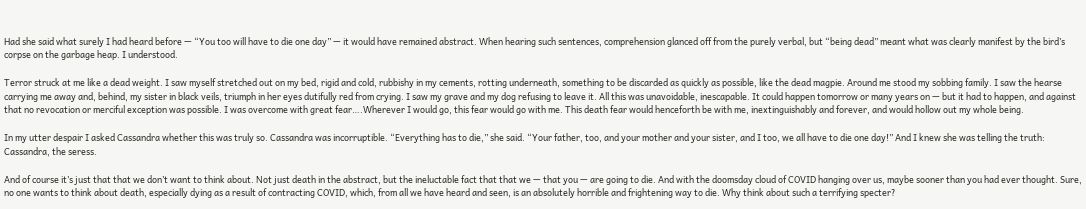Had she said what surely I had heard before — “You too will have to die one day” — it would have remained abstract. When hearing such sentences, comprehension glanced off from the purely verbal, but “being dead” meant what was clearly manifest by the bird’s corpse on the garbage heap. I understood.

Terror struck at me like a dead weight. I saw myself stretched out on my bed, rigid and cold, rubbishy in my cements, rotting underneath, something to be discarded as quickly as possible, like the dead magpie. Around me stood my sobbing family. I saw the hearse carrying me away and, behind, my sister in black veils, triumph in her eyes dutifully red from crying. I saw my grave and my dog refusing to leave it. All this was unavoidable, inescapable. It could happen tomorrow or many years on — but it had to happen, and against that no revocation or merciful exception was possible. I was overcome with great fear….Wherever I would go, this fear would go with me. This death fear would henceforth be with me, inextinguishably and forever, and would hollow out my whole being.

In my utter despair I asked Cassandra whether this was truly so. Cassandra was incorruptible. “Everything has to die,” she said. “Your father, too, and your mother and your sister, and I too, we all have to die one day!” And I knew she was telling the truth: Cassandra, the seress.

And of course it’s just that that we don’t want to think about. Not just death in the abstract, but the ineluctable fact that that we — that you — are going to die. And with the doomsday cloud of COVID hanging over us, maybe sooner than you had ever thought. Sure, no one wants to think about death, especially dying as a result of contracting COVID, which, from all we have heard and seen, is an absolutely horrible and frightening way to die. Why think about such a terrifying specter?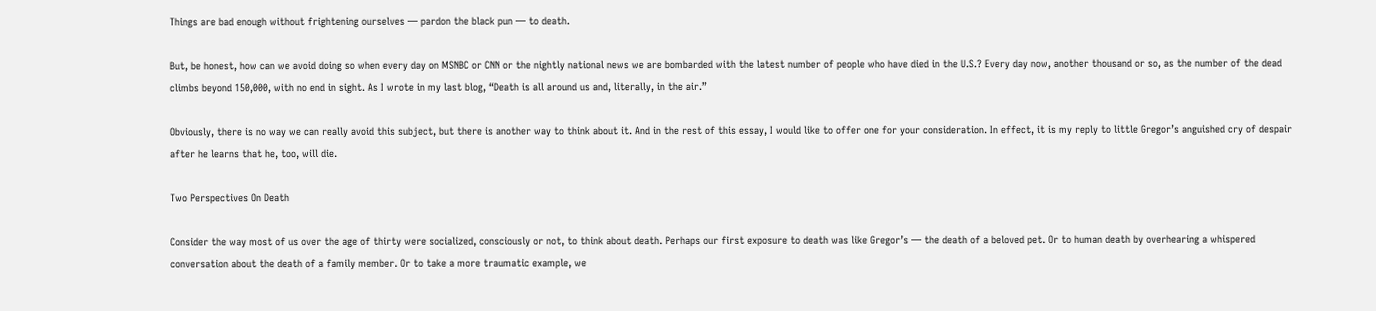Things are bad enough without frightening ourselves — pardon the black pun — to death.

But, be honest, how can we avoid doing so when every day on MSNBC or CNN or the nightly national news we are bombarded with the latest number of people who have died in the U.S.? Every day now, another thousand or so, as the number of the dead climbs beyond 150,000, with no end in sight. As I wrote in my last blog, “Death is all around us and, literally, in the air.”

Obviously, there is no way we can really avoid this subject, but there is another way to think about it. And in the rest of this essay, I would like to offer one for your consideration. In effect, it is my reply to little Gregor’s anguished cry of despair after he learns that he, too, will die.

Two Perspectives On Death

Consider the way most of us over the age of thirty were socialized, consciously or not, to think about death. Perhaps our first exposure to death was like Gregor’s — the death of a beloved pet. Or to human death by overhearing a whispered conversation about the death of a family member. Or to take a more traumatic example, we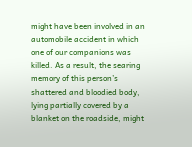might have been involved in an automobile accident in which one of our companions was killed. As a result, the searing memory of this person’s shattered and bloodied body, lying partially covered by a blanket on the roadside, might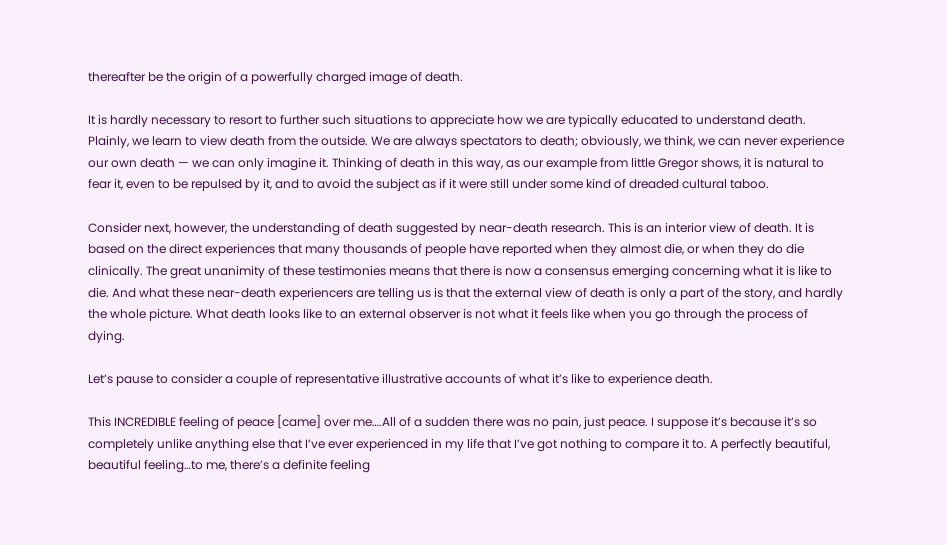thereafter be the origin of a powerfully charged image of death.

It is hardly necessary to resort to further such situations to appreciate how we are typically educated to understand death. Plainly, we learn to view death from the outside. We are always spectators to death; obviously, we think, we can never experience our own death — we can only imagine it. Thinking of death in this way, as our example from little Gregor shows, it is natural to fear it, even to be repulsed by it, and to avoid the subject as if it were still under some kind of dreaded cultural taboo.

Consider next, however, the understanding of death suggested by near-death research. This is an interior view of death. It is based on the direct experiences that many thousands of people have reported when they almost die, or when they do die clinically. The great unanimity of these testimonies means that there is now a consensus emerging concerning what it is like to die. And what these near-death experiencers are telling us is that the external view of death is only a part of the story, and hardly the whole picture. What death looks like to an external observer is not what it feels like when you go through the process of dying.

Let’s pause to consider a couple of representative illustrative accounts of what it’s like to experience death.

This INCREDIBLE feeling of peace [came] over me….All of a sudden there was no pain, just peace. I suppose it’s because it’s so completely unlike anything else that I’ve ever experienced in my life that I’ve got nothing to compare it to. A perfectly beautiful, beautiful feeling…to me, there’s a definite feeling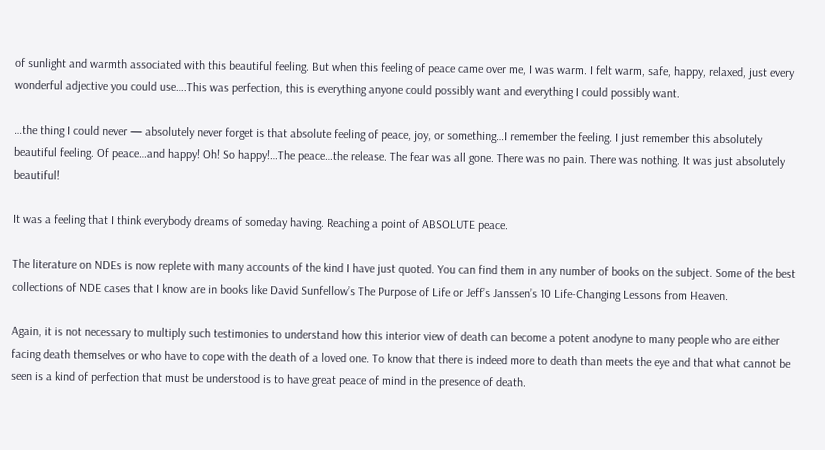of sunlight and warmth associated with this beautiful feeling. But when this feeling of peace came over me, I was warm. I felt warm, safe, happy, relaxed, just every wonderful adjective you could use….This was perfection, this is everything anyone could possibly want and everything I could possibly want.

…the thing I could never — absolutely never forget is that absolute feeling of peace, joy, or something…I remember the feeling. I just remember this absolutely beautiful feeling. Of peace…and happy! Oh! So happy!…The peace…the release. The fear was all gone. There was no pain. There was nothing. It was just absolutely beautiful!

It was a feeling that I think everybody dreams of someday having. Reaching a point of ABSOLUTE peace.

The literature on NDEs is now replete with many accounts of the kind I have just quoted. You can find them in any number of books on the subject. Some of the best collections of NDE cases that I know are in books like David Sunfellow’s The Purpose of Life or Jeff’s Janssen’s 10 Life-Changing Lessons from Heaven.

Again, it is not necessary to multiply such testimonies to understand how this interior view of death can become a potent anodyne to many people who are either facing death themselves or who have to cope with the death of a loved one. To know that there is indeed more to death than meets the eye and that what cannot be seen is a kind of perfection that must be understood is to have great peace of mind in the presence of death.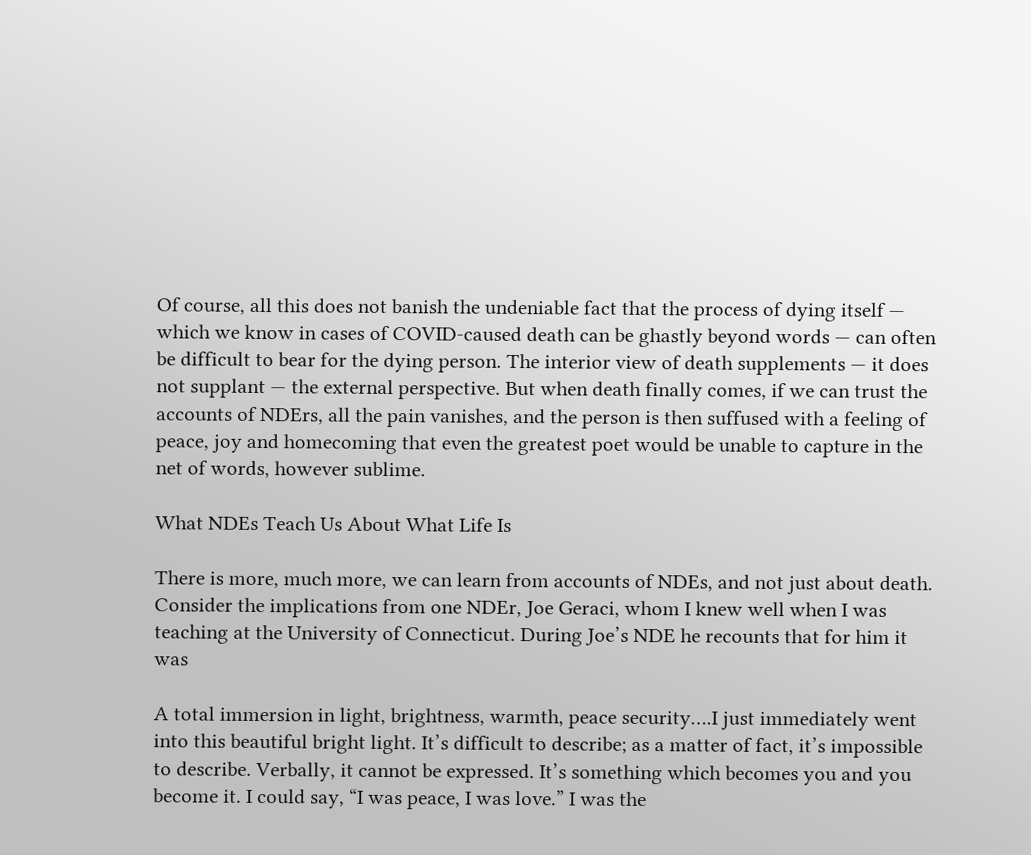Of course, all this does not banish the undeniable fact that the process of dying itself — which we know in cases of COVID-caused death can be ghastly beyond words — can often be difficult to bear for the dying person. The interior view of death supplements — it does not supplant — the external perspective. But when death finally comes, if we can trust the accounts of NDErs, all the pain vanishes, and the person is then suffused with a feeling of peace, joy and homecoming that even the greatest poet would be unable to capture in the net of words, however sublime.

What NDEs Teach Us About What Life Is

There is more, much more, we can learn from accounts of NDEs, and not just about death. Consider the implications from one NDEr, Joe Geraci, whom I knew well when I was teaching at the University of Connecticut. During Joe’s NDE he recounts that for him it was

A total immersion in light, brightness, warmth, peace security….I just immediately went into this beautiful bright light. It’s difficult to describe; as a matter of fact, it’s impossible to describe. Verbally, it cannot be expressed. It’s something which becomes you and you become it. I could say, “I was peace, I was love.” I was the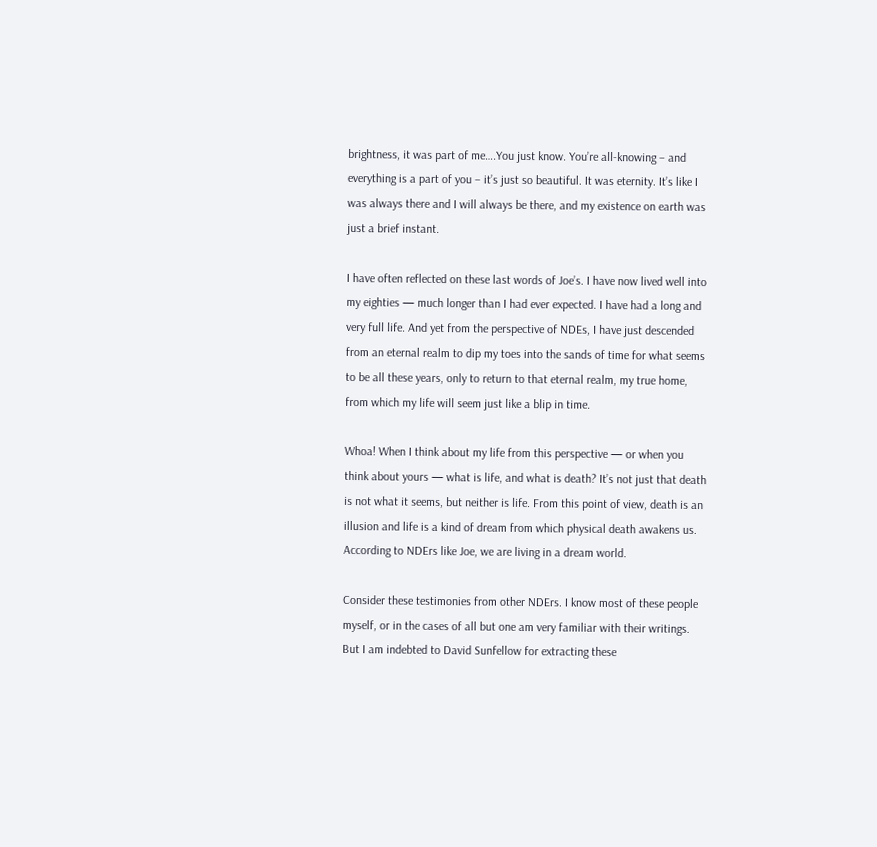brightness, it was part of me….You just know. You’re all-knowing – and everything is a part of you – it’s just so beautiful. It was eternity. It’s like I was always there and I will always be there, and my existence on earth was just a brief instant.

I have often reflected on these last words of Joe’s. I have now lived well into my eighties — much longer than I had ever expected. I have had a long and very full life. And yet from the perspective of NDEs, I have just descended from an eternal realm to dip my toes into the sands of time for what seems to be all these years, only to return to that eternal realm, my true home, from which my life will seem just like a blip in time.

Whoa! When I think about my life from this perspective — or when you think about yours — what is life, and what is death? It’s not just that death is not what it seems, but neither is life. From this point of view, death is an illusion and life is a kind of dream from which physical death awakens us. According to NDErs like Joe, we are living in a dream world.

Consider these testimonies from other NDErs. I know most of these people myself, or in the cases of all but one am very familiar with their writings. But I am indebted to David Sunfellow for extracting these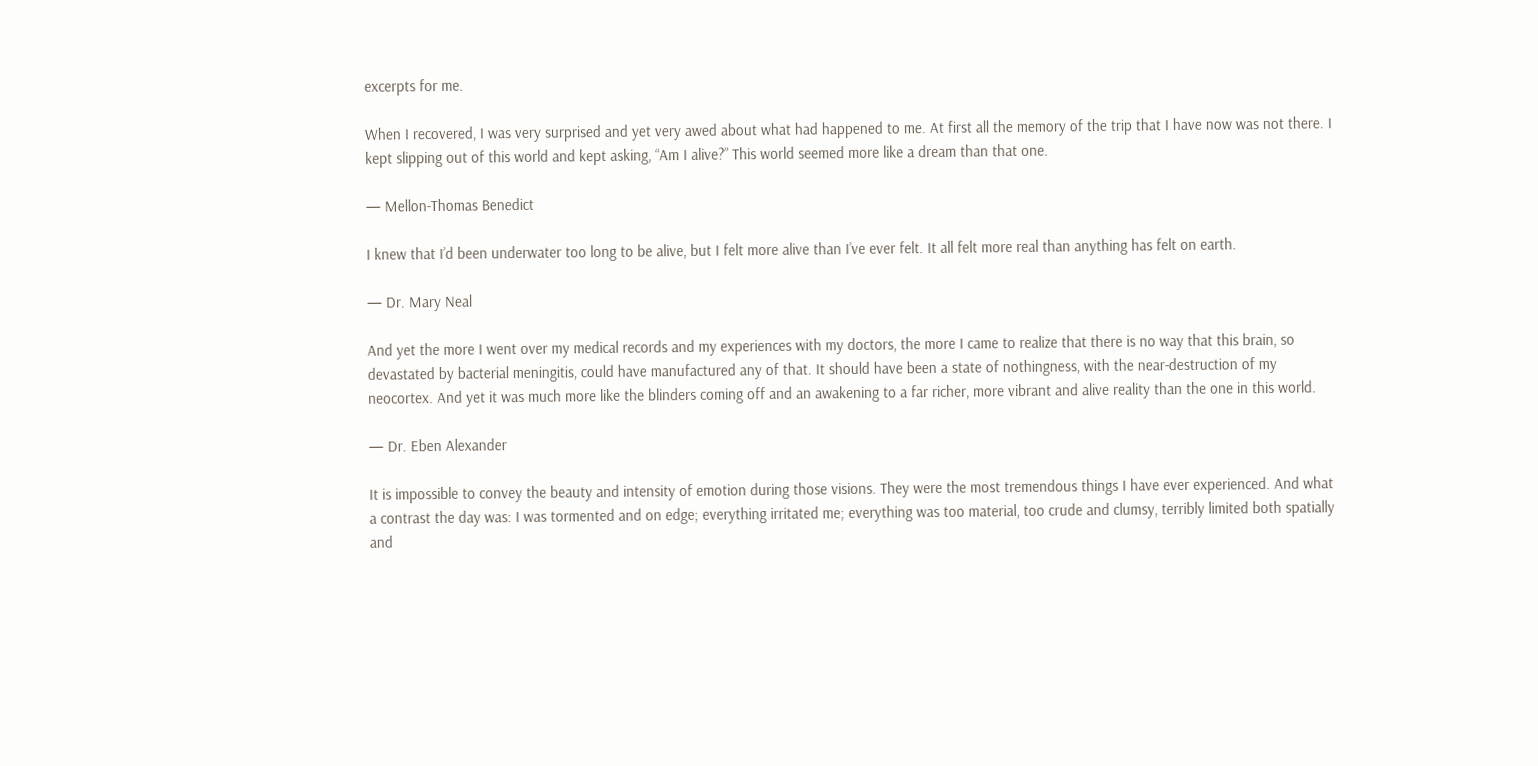excerpts for me.

When I recovered, I was very surprised and yet very awed about what had happened to me. At first all the memory of the trip that I have now was not there. I kept slipping out of this world and kept asking, “Am I alive?” This world seemed more like a dream than that one.

— Mellon-Thomas Benedict

I knew that I’d been underwater too long to be alive, but I felt more alive than I’ve ever felt. It all felt more real than anything has felt on earth.

— Dr. Mary Neal

And yet the more I went over my medical records and my experiences with my doctors, the more I came to realize that there is no way that this brain, so devastated by bacterial meningitis, could have manufactured any of that. It should have been a state of nothingness, with the near-destruction of my neocortex. And yet it was much more like the blinders coming off and an awakening to a far richer, more vibrant and alive reality than the one in this world.

— Dr. Eben Alexander

It is impossible to convey the beauty and intensity of emotion during those visions. They were the most tremendous things I have ever experienced. And what a contrast the day was: I was tormented and on edge; everything irritated me; everything was too material, too crude and clumsy, terribly limited both spatially and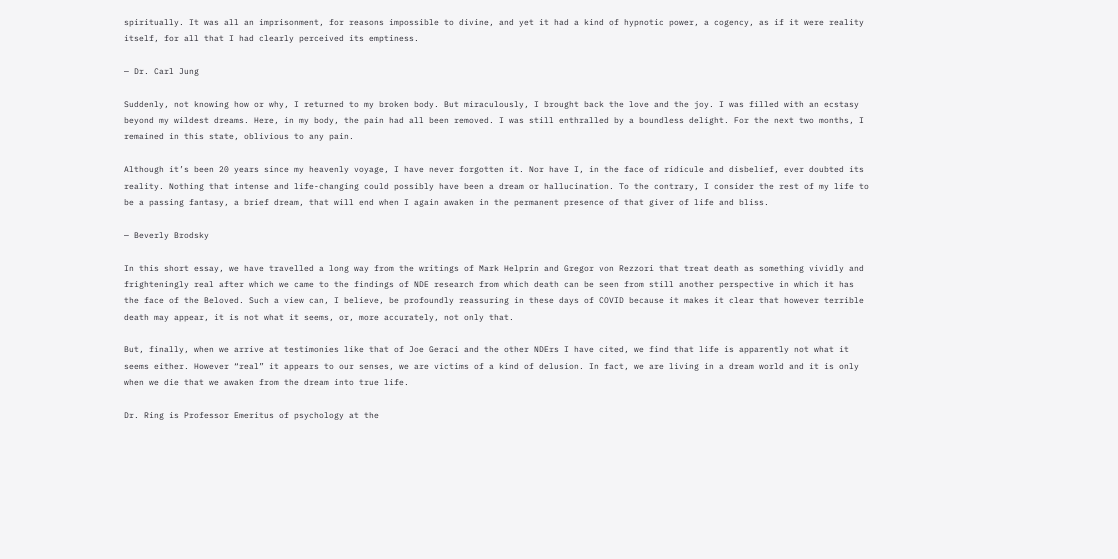spiritually. It was all an imprisonment, for reasons impossible to divine, and yet it had a kind of hypnotic power, a cogency, as if it were reality itself, for all that I had clearly perceived its emptiness.

— Dr. Carl Jung

Suddenly, not knowing how or why, I returned to my broken body. But miraculously, I brought back the love and the joy. I was filled with an ecstasy beyond my wildest dreams. Here, in my body, the pain had all been removed. I was still enthralled by a boundless delight. For the next two months, I remained in this state, oblivious to any pain.

Although it’s been 20 years since my heavenly voyage, I have never forgotten it. Nor have I, in the face of ridicule and disbelief, ever doubted its reality. Nothing that intense and life-changing could possibly have been a dream or hallucination. To the contrary, I consider the rest of my life to be a passing fantasy, a brief dream, that will end when I again awaken in the permanent presence of that giver of life and bliss.

— Beverly Brodsky

In this short essay, we have travelled a long way from the writings of Mark Helprin and Gregor von Rezzori that treat death as something vividly and frighteningly real after which we came to the findings of NDE research from which death can be seen from still another perspective in which it has the face of the Beloved. Such a view can, I believe, be profoundly reassuring in these days of COVID because it makes it clear that however terrible death may appear, it is not what it seems, or, more accurately, not only that.

But, finally, when we arrive at testimonies like that of Joe Geraci and the other NDErs I have cited, we find that life is apparently not what it seems either. However “real” it appears to our senses, we are victims of a kind of delusion. In fact, we are living in a dream world and it is only when we die that we awaken from the dream into true life.

Dr. Ring is Professor Emeritus of psychology at the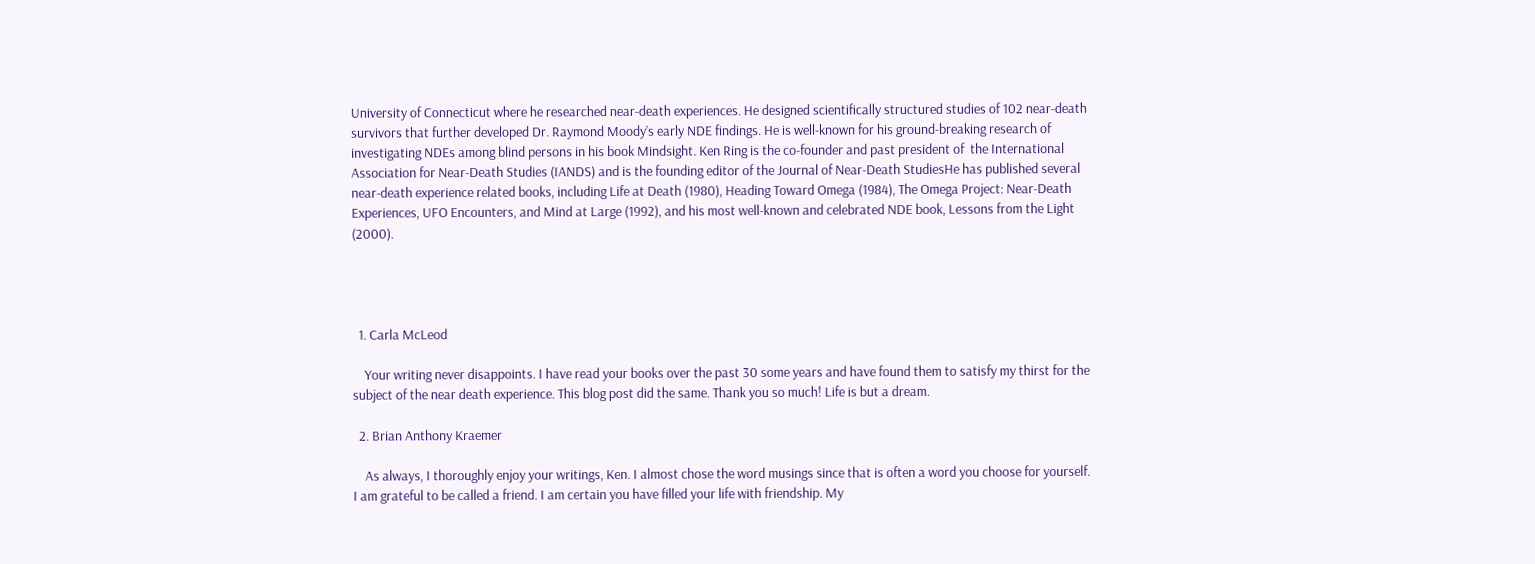University of Connecticut where he researched near-death experiences. He designed scientifically structured studies of 102 near-death survivors that further developed Dr. Raymond Moody’s early NDE findings. He is well-known for his ground-breaking research of investigating NDEs among blind persons in his book Mindsight. Ken Ring is the co-founder and past president of  the International Association for Near-Death Studies (IANDS) and is the founding editor of the Journal of Near-Death StudiesHe has published several near-death experience related books, including Life at Death (1980), Heading Toward Omega (1984), The Omega Project: Near-Death Experiences, UFO Encounters, and Mind at Large (1992), and his most well-known and celebrated NDE book, Lessons from the Light (2000).




  1. Carla McLeod

    Your writing never disappoints. I have read your books over the past 30 some years and have found them to satisfy my thirst for the subject of the near death experience. This blog post did the same. Thank you so much! Life is but a dream.

  2. Brian Anthony Kraemer

    As always, I thoroughly enjoy your writings, Ken. I almost chose the word musings since that is often a word you choose for yourself. I am grateful to be called a friend. I am certain you have filled your life with friendship. My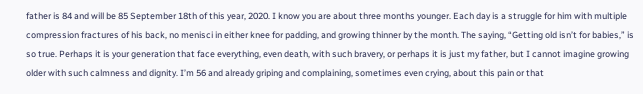father is 84 and will be 85 September 18th of this year, 2020. I know you are about three months younger. Each day is a struggle for him with multiple compression fractures of his back, no menisci in either knee for padding, and growing thinner by the month. The saying, “Getting old isn’t for babies,” is so true. Perhaps it is your generation that face everything, even death, with such bravery, or perhaps it is just my father, but I cannot imagine growing older with such calmness and dignity. I’m 56 and already griping and complaining, sometimes even crying, about this pain or that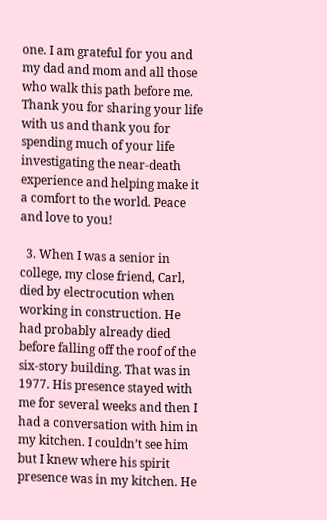one. I am grateful for you and my dad and mom and all those who walk this path before me. Thank you for sharing your life with us and thank you for spending much of your life investigating the near-death experience and helping make it a comfort to the world. Peace and love to you!

  3. When I was a senior in college, my close friend, Carl, died by electrocution when working in construction. He had probably already died before falling off the roof of the six-story building. That was in 1977. His presence stayed with me for several weeks and then I had a conversation with him in my kitchen. I couldn’t see him but I knew where his spirit presence was in my kitchen. He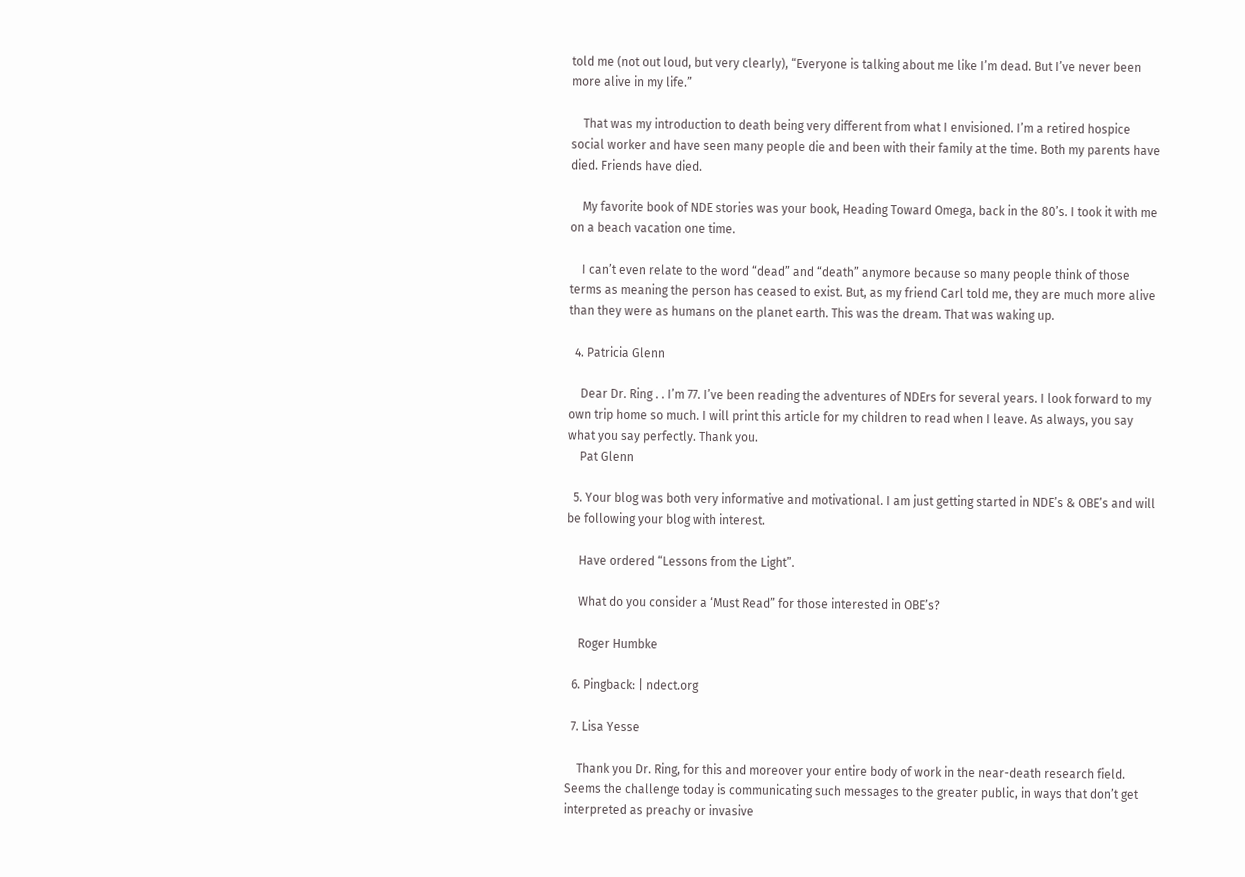told me (not out loud, but very clearly), “Everyone is talking about me like I’m dead. But I’ve never been more alive in my life.”

    That was my introduction to death being very different from what I envisioned. I’m a retired hospice social worker and have seen many people die and been with their family at the time. Both my parents have died. Friends have died.

    My favorite book of NDE stories was your book, Heading Toward Omega, back in the 80’s. I took it with me on a beach vacation one time.

    I can’t even relate to the word “dead” and “death” anymore because so many people think of those terms as meaning the person has ceased to exist. But, as my friend Carl told me, they are much more alive than they were as humans on the planet earth. This was the dream. That was waking up.

  4. Patricia Glenn

    Dear Dr. Ring . . I’m 77. I’ve been reading the adventures of NDErs for several years. I look forward to my own trip home so much. I will print this article for my children to read when I leave. As always, you say what you say perfectly. Thank you.
    Pat Glenn

  5. Your blog was both very informative and motivational. I am just getting started in NDE’s & OBE’s and will be following your blog with interest.

    Have ordered “Lessons from the Light”.

    What do you consider a ‘Must Read” for those interested in OBE’s?

    Roger Humbke

  6. Pingback: | ndect.org

  7. Lisa Yesse

    Thank you Dr. Ring, for this and moreover your entire body of work in the near-death research field. Seems the challenge today is communicating such messages to the greater public, in ways that don’t get interpreted as preachy or invasive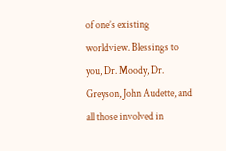of one’s existing worldview. Blessings to you, Dr. Moody, Dr. Greyson, John Audette, and all those involved in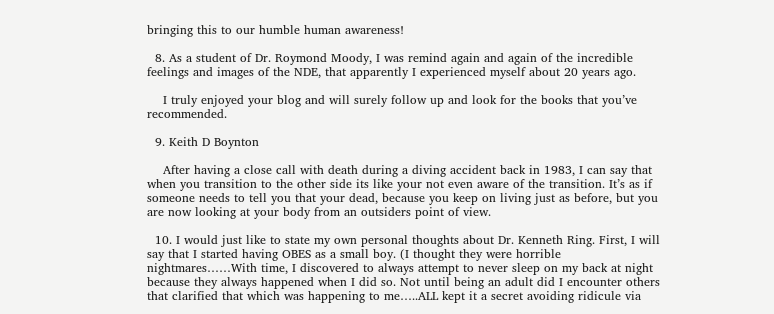bringing this to our humble human awareness!

  8. As a student of Dr. Roymond Moody, I was remind again and again of the incredible feelings and images of the NDE, that apparently I experienced myself about 20 years ago.

    I truly enjoyed your blog and will surely follow up and look for the books that you’ve recommended.

  9. Keith D Boynton

    After having a close call with death during a diving accident back in 1983, I can say that when you transition to the other side its like your not even aware of the transition. It’s as if someone needs to tell you that your dead, because you keep on living just as before, but you are now looking at your body from an outsiders point of view.

  10. I would just like to state my own personal thoughts about Dr. Kenneth Ring. First, I will say that I started having OBES as a small boy. (I thought they were horrible nightmares……With time, I discovered to always attempt to never sleep on my back at night because they always happened when I did so. Not until being an adult did I encounter others that clarified that which was happening to me…..ALL kept it a secret avoiding ridicule via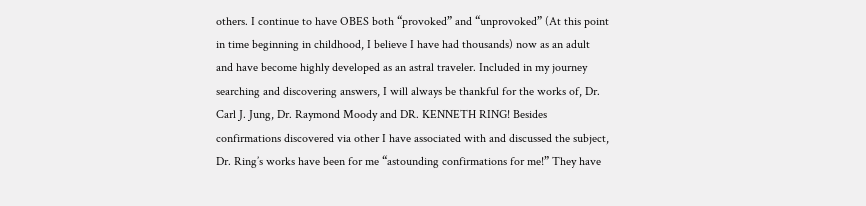others. I continue to have OBES both “provoked” and “unprovoked” (At this point in time beginning in childhood, I believe I have had thousands) now as an adult and have become highly developed as an astral traveler. Included in my journey searching and discovering answers, I will always be thankful for the works of, Dr. Carl J. Jung, Dr. Raymond Moody and DR. KENNETH RING! Besides confirmations discovered via other I have associated with and discussed the subject, Dr. Ring’s works have been for me “astounding confirmations for me!” They have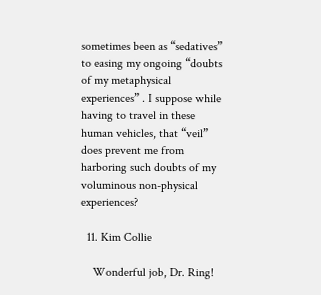sometimes been as “sedatives” to easing my ongoing “doubts of my metaphysical experiences” . I suppose while having to travel in these human vehicles, that “veil” does prevent me from harboring such doubts of my voluminous non-physical experiences?

  11. Kim Collie

    Wonderful job, Dr. Ring!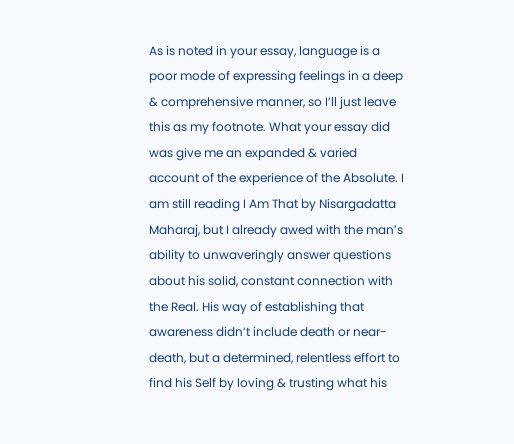As is noted in your essay, language is a poor mode of expressing feelings in a deep & comprehensive manner, so I’ll just leave this as my footnote. What your essay did was give me an expanded & varied account of the experience of the Absolute. I am still reading I Am That by Nisargadatta Maharaj, but I already awed with the man’s ability to unwaveringly answer questions about his solid, constant connection with the Real. His way of establishing that awareness didn’t include death or near-death, but a determined, relentless effort to find his Self by loving & trusting what his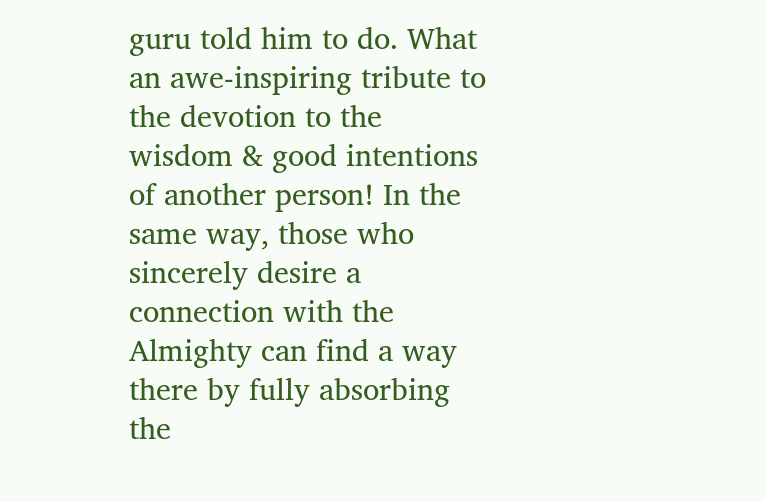guru told him to do. What an awe-inspiring tribute to the devotion to the wisdom & good intentions of another person! In the same way, those who sincerely desire a connection with the Almighty can find a way there by fully absorbing the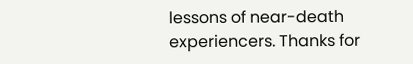lessons of near-death experiencers. Thanks for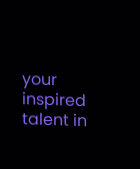your inspired talent in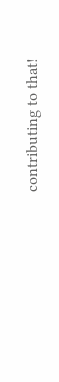contributing to that!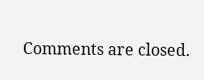Comments are closed.